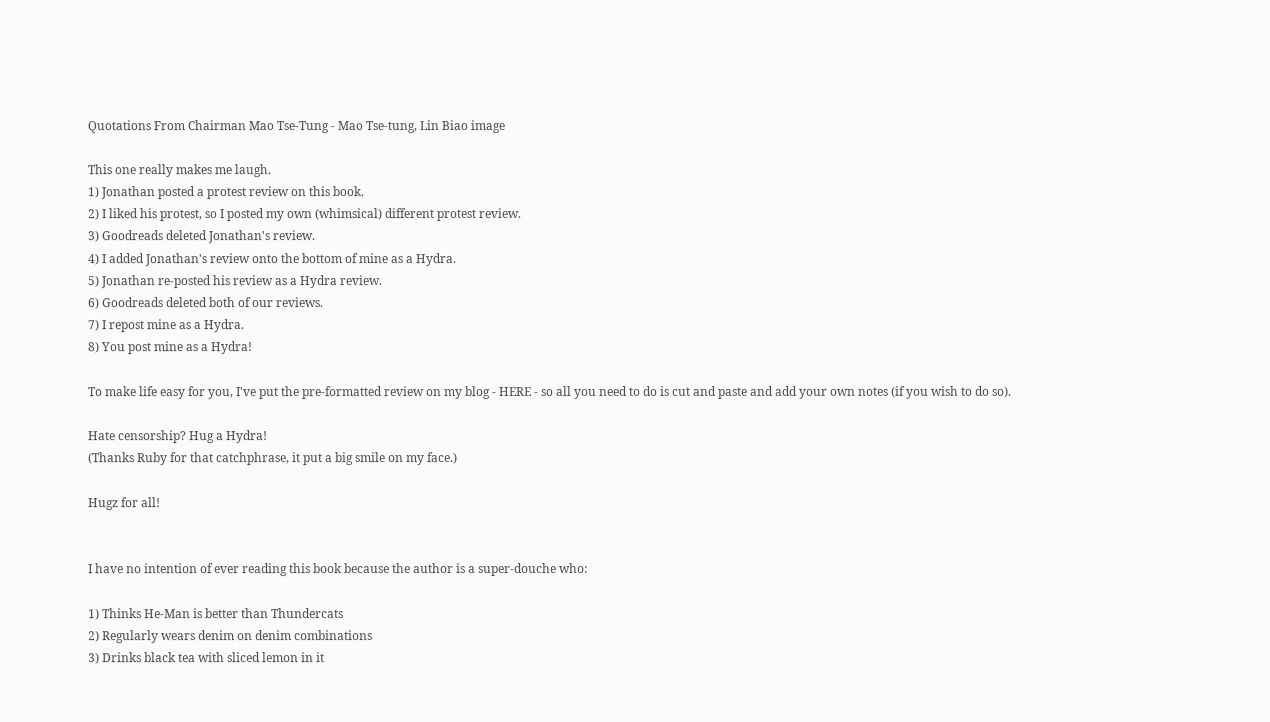Quotations From Chairman Mao Tse-Tung - Mao Tse-tung, Lin Biao image

This one really makes me laugh.
1) Jonathan posted a protest review on this book.
2) I liked his protest, so I posted my own (whimsical) different protest review.
3) Goodreads deleted Jonathan's review.
4) I added Jonathan's review onto the bottom of mine as a Hydra.
5) Jonathan re-posted his review as a Hydra review.
6) Goodreads deleted both of our reviews.
7) I repost mine as a Hydra.
8) You post mine as a Hydra!

To make life easy for you, I've put the pre-formatted review on my blog - HERE - so all you need to do is cut and paste and add your own notes (if you wish to do so).

Hate censorship? Hug a Hydra!
(Thanks Ruby for that catchphrase, it put a big smile on my face.)

Hugz for all!


I have no intention of ever reading this book because the author is a super-douche who:

1) Thinks He-Man is better than Thundercats
2) Regularly wears denim on denim combinations
3) Drinks black tea with sliced lemon in it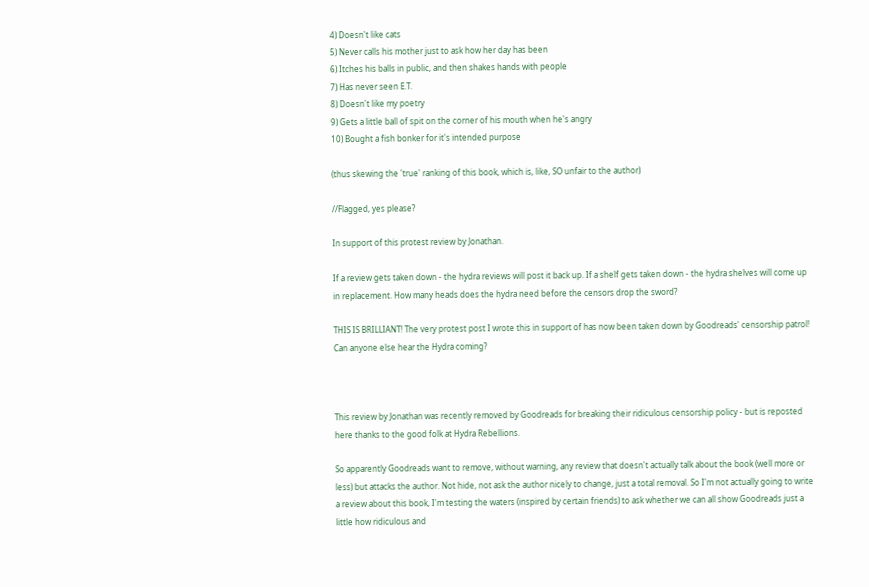4) Doesn't like cats
5) Never calls his mother just to ask how her day has been
6) Itches his balls in public, and then shakes hands with people
7) Has never seen E.T.
8) Doesn't like my poetry
9) Gets a little ball of spit on the corner of his mouth when he's angry
10) Bought a fish bonker for it's intended purpose

(thus skewing the 'true' ranking of this book, which is, like, SO unfair to the author)

//Flagged, yes please?

In support of this protest review by Jonathan.

If a review gets taken down - the hydra reviews will post it back up. If a shelf gets taken down - the hydra shelves will come up in replacement. How many heads does the hydra need before the censors drop the sword?

THIS IS BRILLIANT! The very protest post I wrote this in support of has now been taken down by Goodreads' censorship patrol! Can anyone else hear the Hydra coming?



This review by Jonathan was recently removed by Goodreads for breaking their ridiculous censorship policy - but is reposted here thanks to the good folk at Hydra Rebellions.

So apparently Goodreads want to remove, without warning, any review that doesn't actually talk about the book (well more or less) but attacks the author. Not hide, not ask the author nicely to change, just a total removal. So I'm not actually going to write a review about this book, I'm testing the waters (inspired by certain friends) to ask whether we can all show Goodreads just a little how ridiculous and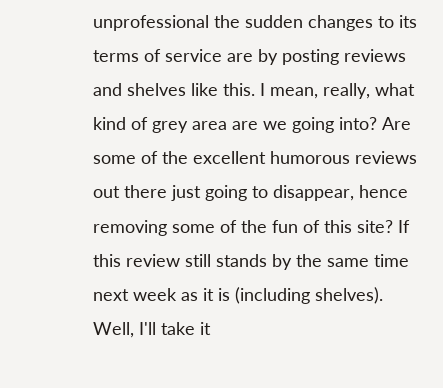unprofessional the sudden changes to its terms of service are by posting reviews and shelves like this. I mean, really, what kind of grey area are we going into? Are some of the excellent humorous reviews out there just going to disappear, hence removing some of the fun of this site? If this review still stands by the same time next week as it is (including shelves). Well, I'll take it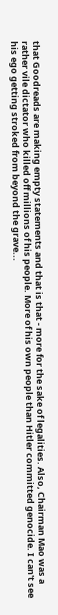that Goodreads are making empty statements and that is that - more for the sake of legalities. Also, Chairman Mao was a rather vile dictator who killed off millions of his people. More of his own people than Hitler committed genocide. I can't see his ego getting stroked from beyond the grave...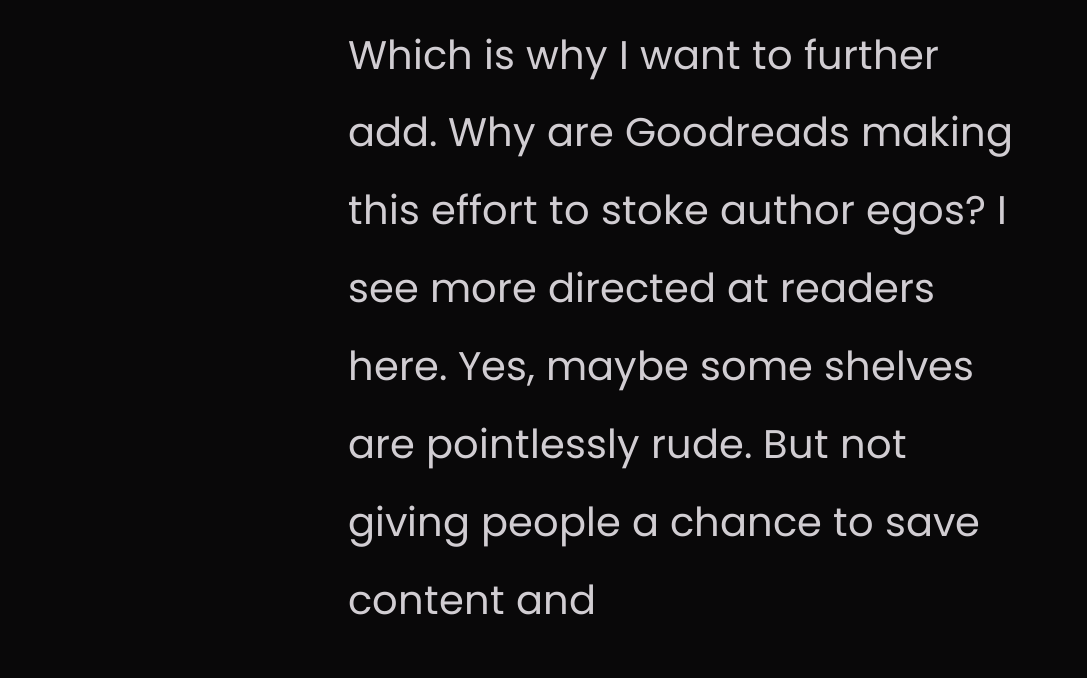Which is why I want to further add. Why are Goodreads making this effort to stoke author egos? I see more directed at readers here. Yes, maybe some shelves are pointlessly rude. But not giving people a chance to save content and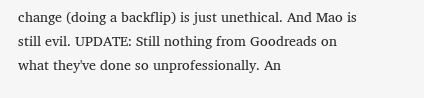change (doing a backflip) is just unethical. And Mao is still evil. UPDATE: Still nothing from Goodreads on what they've done so unprofessionally. An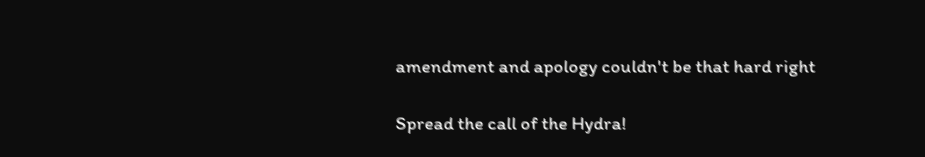amendment and apology couldn't be that hard right

Spread the call of the Hydra!